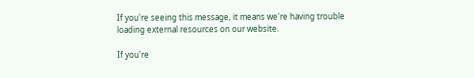If you're seeing this message, it means we're having trouble loading external resources on our website.

If you're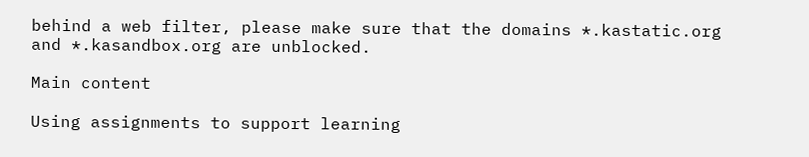behind a web filter, please make sure that the domains *.kastatic.org and *.kasandbox.org are unblocked.

Main content

Using assignments to support learning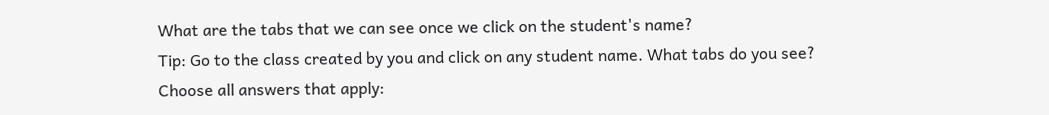What are the tabs that we can see once we click on the student's name?
Tip: Go to the class created by you and click on any student name. What tabs do you see?
Choose all answers that apply: